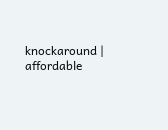knockaround | affordable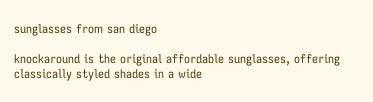sunglasses from san diego

knockaround is the original affordable sunglasses, offering classically styled shades in a wide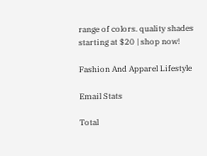range of colors. quality shades starting at $20 | shop now!

Fashion And Apparel Lifestyle

Email Stats

Total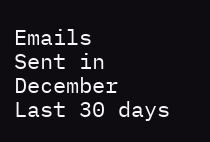Emails
Sent in December
Last 30 days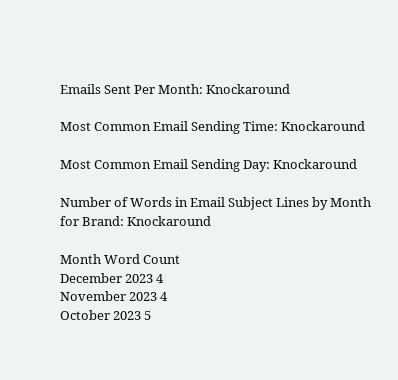Emails Sent Per Month: Knockaround

Most Common Email Sending Time: Knockaround

Most Common Email Sending Day: Knockaround

Number of Words in Email Subject Lines by Month for Brand: Knockaround

Month Word Count
December 2023 4
November 2023 4
October 2023 5